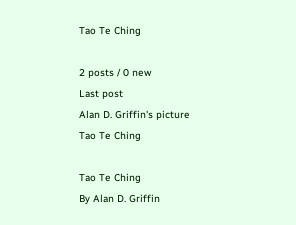Tao Te Ching

2 posts / 0 new
Last post
Alan D. Griffin's picture
Tao Te Ching

Tao Te Ching
By Alan D. Griffin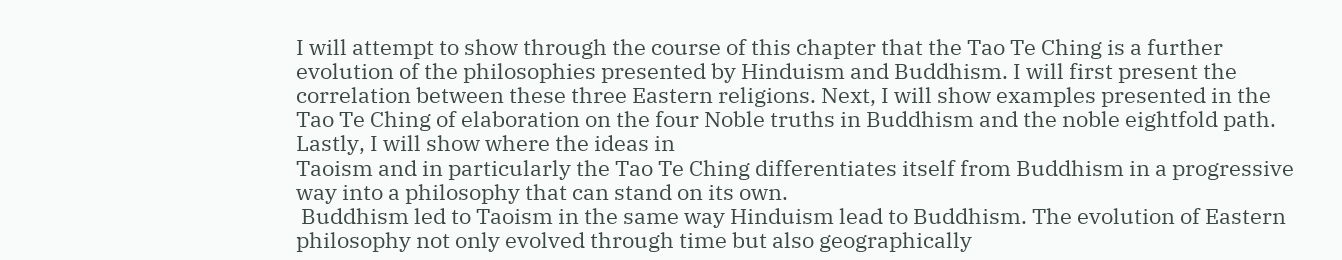I will attempt to show through the course of this chapter that the Tao Te Ching is a further evolution of the philosophies presented by Hinduism and Buddhism. I will first present the correlation between these three Eastern religions. Next, I will show examples presented in the Tao Te Ching of elaboration on the four Noble truths in Buddhism and the noble eightfold path. Lastly, I will show where the ideas in
Taoism and in particularly the Tao Te Ching differentiates itself from Buddhism in a progressive way into a philosophy that can stand on its own.
 Buddhism led to Taoism in the same way Hinduism lead to Buddhism. The evolution of Eastern philosophy not only evolved through time but also geographically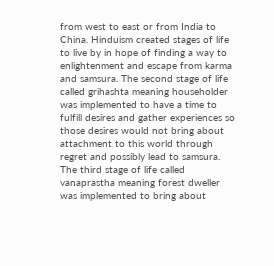from west to east or from India to China. Hinduism created stages of life to live by in hope of finding a way to enlightenment and escape from karma and samsura. The second stage of life called grihashta meaning householder was implemented to have a time to fulfill desires and gather experiences so those desires would not bring about attachment to this world through regret and possibly lead to samsura. The third stage of life called vanaprastha meaning forest dweller was implemented to bring about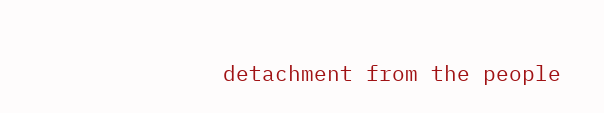detachment from the people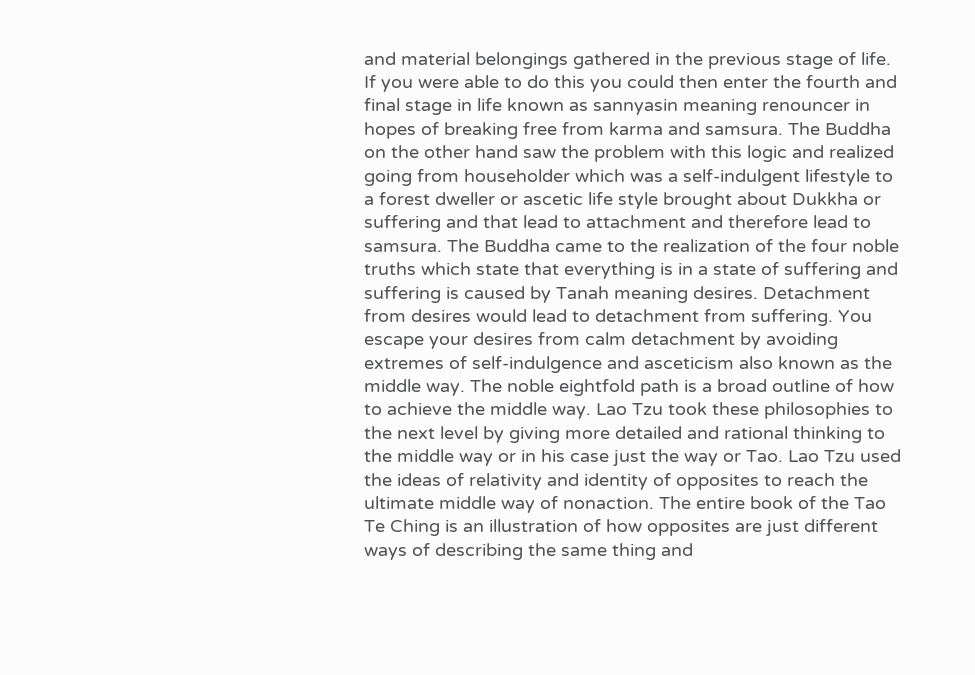and material belongings gathered in the previous stage of life. If you were able to do this you could then enter the fourth and final stage in life known as sannyasin meaning renouncer in hopes of breaking free from karma and samsura. The Buddha on the other hand saw the problem with this logic and realized going from householder which was a self-indulgent lifestyle to a forest dweller or ascetic life style brought about Dukkha or suffering and that lead to attachment and therefore lead to samsura. The Buddha came to the realization of the four noble truths which state that everything is in a state of suffering and suffering is caused by Tanah meaning desires. Detachment from desires would lead to detachment from suffering. You escape your desires from calm detachment by avoiding extremes of self-indulgence and asceticism also known as the middle way. The noble eightfold path is a broad outline of how to achieve the middle way. Lao Tzu took these philosophies to the next level by giving more detailed and rational thinking to the middle way or in his case just the way or Tao. Lao Tzu used the ideas of relativity and identity of opposites to reach the ultimate middle way of nonaction. The entire book of the Tao Te Ching is an illustration of how opposites are just different ways of describing the same thing and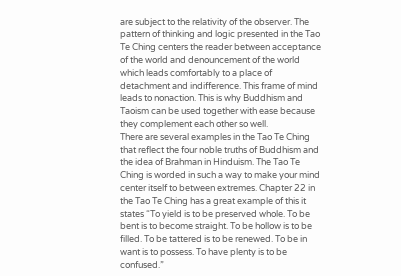are subject to the relativity of the observer. The pattern of thinking and logic presented in the Tao Te Ching centers the reader between acceptance of the world and denouncement of the world which leads comfortably to a place of detachment and indifference. This frame of mind leads to nonaction. This is why Buddhism and Taoism can be used together with ease because they complement each other so well.
There are several examples in the Tao Te Ching that reflect the four noble truths of Buddhism and the idea of Brahman in Hinduism. The Tao Te Ching is worded in such a way to make your mind center itself to between extremes. Chapter 22 in the Tao Te Ching has a great example of this it states “To yield is to be preserved whole. To be bent is to become straight. To be hollow is to be filled. To be tattered is to be renewed. To be in want is to possess. To have plenty is to be confused.”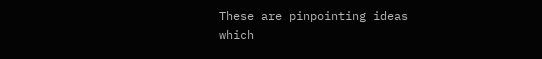These are pinpointing ideas
which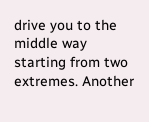drive you to the middle way starting from two extremes. Another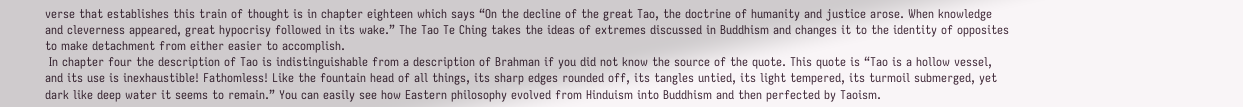verse that establishes this train of thought is in chapter eighteen which says “On the decline of the great Tao, the doctrine of humanity and justice arose. When knowledge and cleverness appeared, great hypocrisy followed in its wake.” The Tao Te Ching takes the ideas of extremes discussed in Buddhism and changes it to the identity of opposites to make detachment from either easier to accomplish.
 In chapter four the description of Tao is indistinguishable from a description of Brahman if you did not know the source of the quote. This quote is “Tao is a hollow vessel, and its use is inexhaustible! Fathomless! Like the fountain head of all things, its sharp edges rounded off, its tangles untied, its light tempered, its turmoil submerged, yet dark like deep water it seems to remain.” You can easily see how Eastern philosophy evolved from Hinduism into Buddhism and then perfected by Taoism.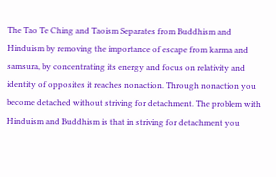The Tao Te Ching and Taoism Separates from Buddhism and Hinduism by removing the importance of escape from karma and samsura, by concentrating its energy and focus on relativity and identity of opposites it reaches nonaction. Through nonaction you become detached without striving for detachment. The problem with Hinduism and Buddhism is that in striving for detachment you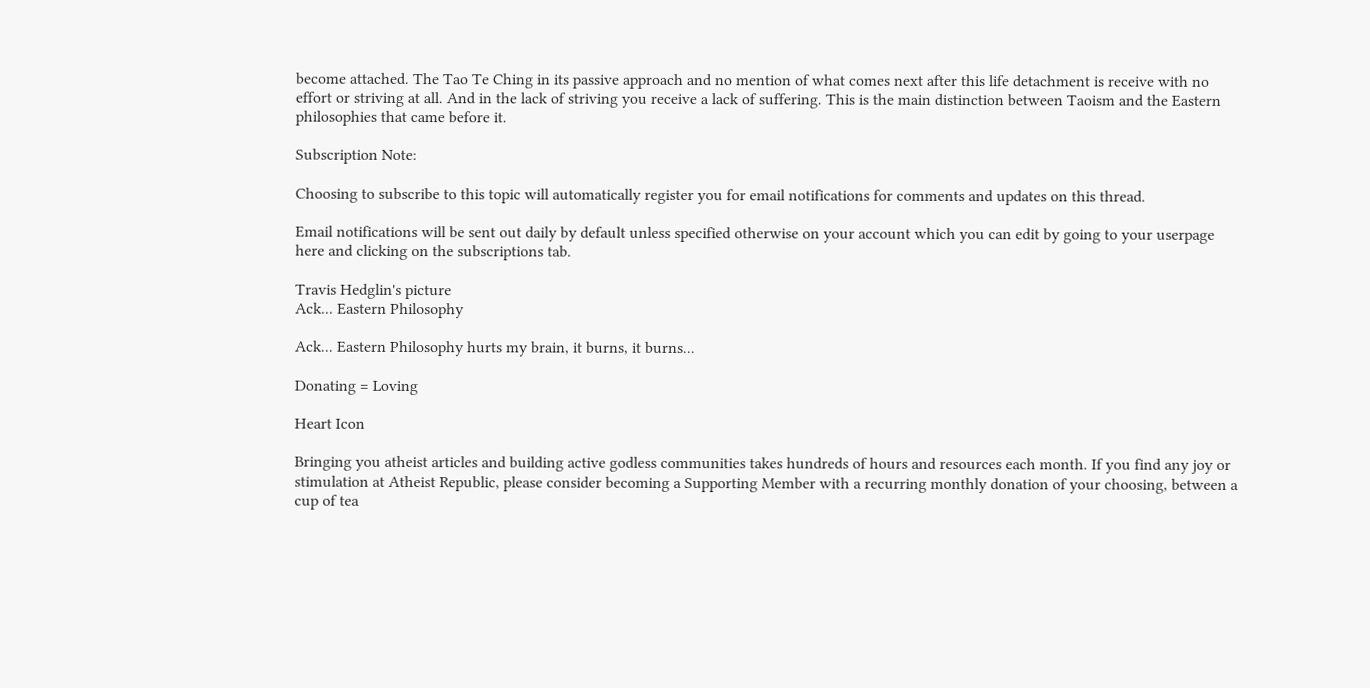become attached. The Tao Te Ching in its passive approach and no mention of what comes next after this life detachment is receive with no effort or striving at all. And in the lack of striving you receive a lack of suffering. This is the main distinction between Taoism and the Eastern philosophies that came before it.

Subscription Note:

Choosing to subscribe to this topic will automatically register you for email notifications for comments and updates on this thread.

Email notifications will be sent out daily by default unless specified otherwise on your account which you can edit by going to your userpage here and clicking on the subscriptions tab.

Travis Hedglin's picture
Ack... Eastern Philosophy

Ack... Eastern Philosophy hurts my brain, it burns, it burns...

Donating = Loving

Heart Icon

Bringing you atheist articles and building active godless communities takes hundreds of hours and resources each month. If you find any joy or stimulation at Atheist Republic, please consider becoming a Supporting Member with a recurring monthly donation of your choosing, between a cup of tea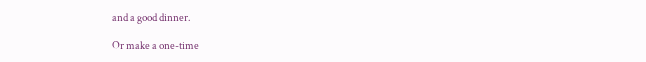and a good dinner.

Or make a one-time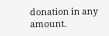donation in any amount.